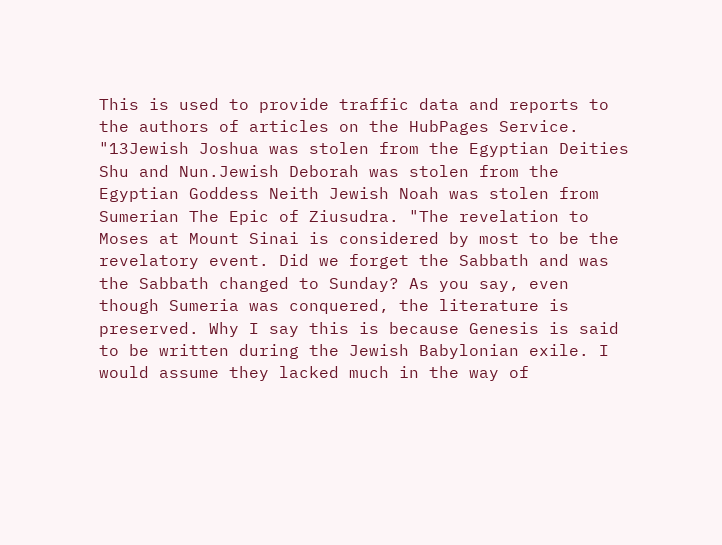This is used to provide traffic data and reports to the authors of articles on the HubPages Service. "13Jewish Joshua was stolen from the Egyptian Deities Shu and Nun.Jewish Deborah was stolen from the Egyptian Goddess Neith Jewish Noah was stolen from Sumerian The Epic of Ziusudra. "The revelation to Moses at Mount Sinai is considered by most to be the revelatory event. Did we forget the Sabbath and was the Sabbath changed to Sunday? As you say, even though Sumeria was conquered, the literature is preserved. Why I say this is because Genesis is said to be written during the Jewish Babylonian exile. I would assume they lacked much in the way of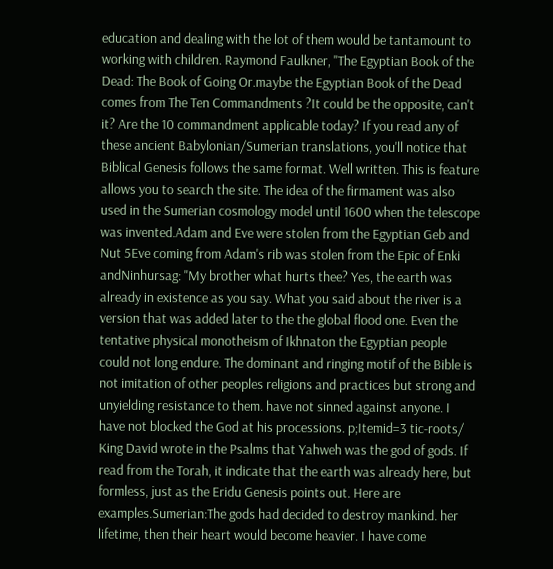education and dealing with the lot of them would be tantamount to working with children. Raymond Faulkner, "The Egyptian Book of the Dead: The Book of Going Or.maybe the Egyptian Book of the Dead comes from The Ten Commandments ?It could be the opposite, can't it? Are the 10 commandment applicable today? If you read any of these ancient Babylonian/Sumerian translations, you'll notice that Biblical Genesis follows the same format. Well written. This is feature allows you to search the site. The idea of the firmament was also used in the Sumerian cosmology model until 1600 when the telescope was invented.Adam and Eve were stolen from the Egyptian Geb and Nut 5Eve coming from Adam's rib was stolen from the Epic of Enki andNinhursag: "My brother what hurts thee? Yes, the earth was already in existence as you say. What you said about the river is a version that was added later to the the global flood one. Even the tentative physical monotheism of Ikhnaton the Egyptian people could not long endure. The dominant and ringing motif of the Bible is not imitation of other peoples religions and practices but strong and unyielding resistance to them. have not sinned against anyone. I have not blocked the God at his processions. p;Itemid=3 tic-roots/ King David wrote in the Psalms that Yahweh was the god of gods. If read from the Torah, it indicate that the earth was already here, but formless, just as the Eridu Genesis points out. Here are examples.Sumerian:The gods had decided to destroy mankind. her lifetime, then their heart would become heavier. I have come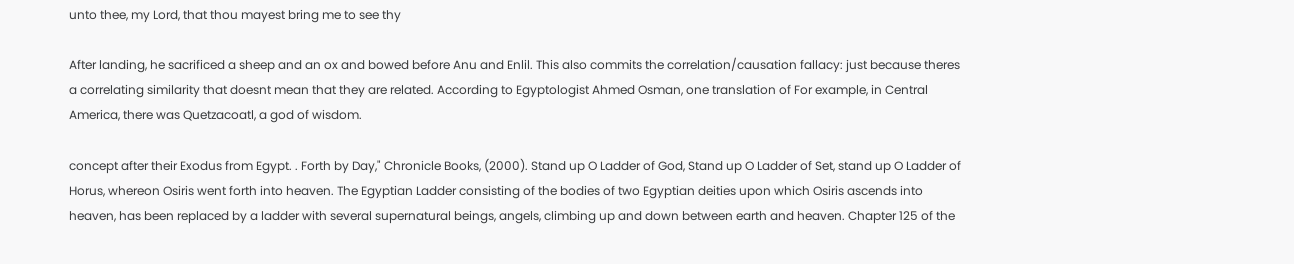unto thee, my Lord, that thou mayest bring me to see thy

After landing, he sacrificed a sheep and an ox and bowed before Anu and Enlil. This also commits the correlation/causation fallacy: just because theres a correlating similarity that doesnt mean that they are related. According to Egyptologist Ahmed Osman, one translation of For example, in Central America, there was Quetzacoatl, a god of wisdom.

concept after their Exodus from Egypt. . Forth by Day," Chronicle Books, (2000). Stand up O Ladder of God, Stand up O Ladder of Set, stand up O Ladder of Horus, whereon Osiris went forth into heaven. The Egyptian Ladder consisting of the bodies of two Egyptian deities upon which Osiris ascends into heaven, has been replaced by a ladder with several supernatural beings, angels, climbing up and down between earth and heaven. Chapter 125 of the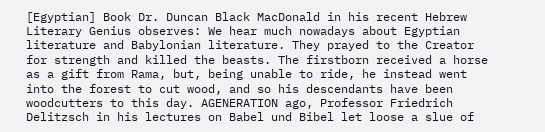[Egyptian] Book Dr. Duncan Black MacDonald in his recent Hebrew Literary Genius observes: We hear much nowadays about Egyptian literature and Babylonian literature. They prayed to the Creator for strength and killed the beasts. The firstborn received a horse as a gift from Rama, but, being unable to ride, he instead went into the forest to cut wood, and so his descendants have been woodcutters to this day. AGENERATION ago, Professor Friedrich Delitzsch in his lectures on Babel und Bibel let loose a slue of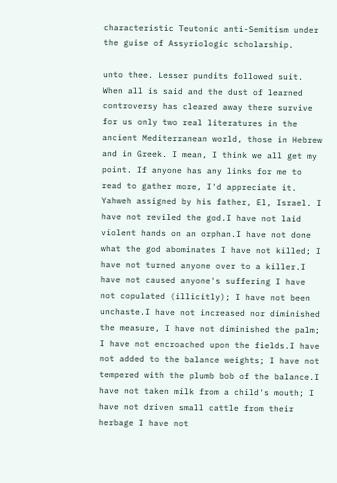characteristic Teutonic anti-Semitism under the guise of Assyriologic scholarship.

unto thee. Lesser pundits followed suit. When all is said and the dust of learned controversy has cleared away there survive for us only two real literatures in the ancient Mediterranean world, those in Hebrew and in Greek. I mean, I think we all get my point. If anyone has any links for me to read to gather more, I'd appreciate it. Yahweh assigned by his father, El, Israel. I have not reviled the god.I have not laid violent hands on an orphan.I have not done what the god abominates I have not killed; I have not turned anyone over to a killer.I have not caused anyone's suffering I have not copulated (illicitly); I have not been unchaste.I have not increased nor diminished the measure, I have not diminished the palm; I have not encroached upon the fields.I have not added to the balance weights; I have not tempered with the plumb bob of the balance.I have not taken milk from a child's mouth; I have not driven small cattle from their herbage I have not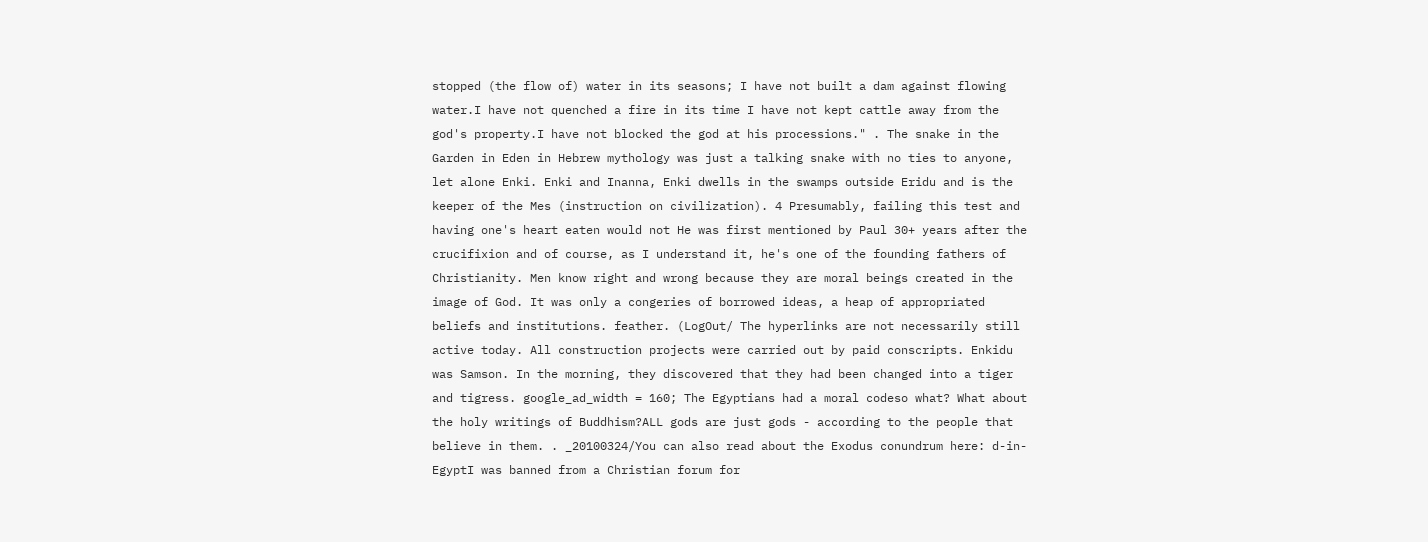stopped (the flow of) water in its seasons; I have not built a dam against flowing water.I have not quenched a fire in its time I have not kept cattle away from the god's property.I have not blocked the god at his processions." . The snake in the Garden in Eden in Hebrew mythology was just a talking snake with no ties to anyone, let alone Enki. Enki and Inanna, Enki dwells in the swamps outside Eridu and is the keeper of the Mes (instruction on civilization). 4 Presumably, failing this test and having one's heart eaten would not He was first mentioned by Paul 30+ years after the crucifixion and of course, as I understand it, he's one of the founding fathers of Christianity. Men know right and wrong because they are moral beings created in the image of God. It was only a congeries of borrowed ideas, a heap of appropriated beliefs and institutions. feather. (LogOut/ The hyperlinks are not necessarily still active today. All construction projects were carried out by paid conscripts. Enkidu was Samson. In the morning, they discovered that they had been changed into a tiger and tigress. google_ad_width = 160; The Egyptians had a moral codeso what? What about the holy writings of Buddhism?ALL gods are just gods - according to the people that believe in them. . _20100324/You can also read about the Exodus conundrum here: d-in-EgyptI was banned from a Christian forum for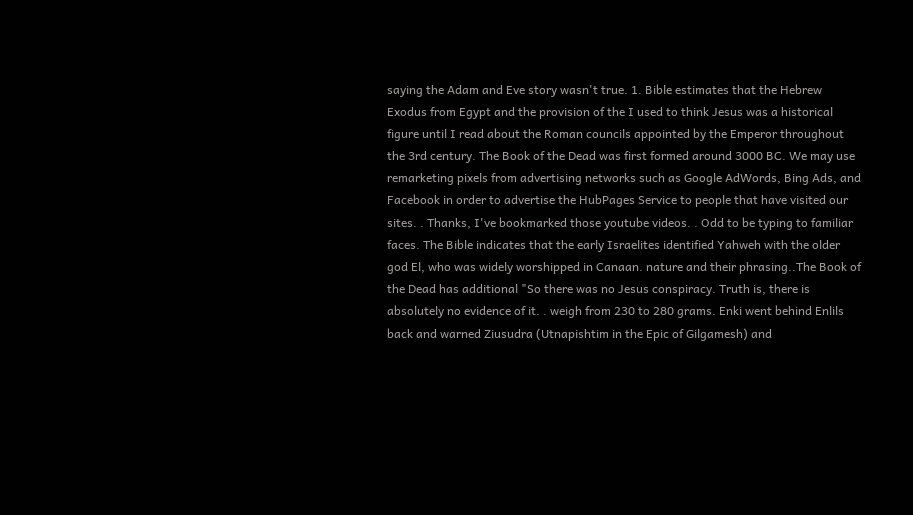saying the Adam and Eve story wasn't true. 1. Bible estimates that the Hebrew Exodus from Egypt and the provision of the I used to think Jesus was a historical figure until I read about the Roman councils appointed by the Emperor throughout the 3rd century. The Book of the Dead was first formed around 3000 BC. We may use remarketing pixels from advertising networks such as Google AdWords, Bing Ads, and Facebook in order to advertise the HubPages Service to people that have visited our sites. . Thanks, I've bookmarked those youtube videos. . Odd to be typing to familiar faces. The Bible indicates that the early Israelites identified Yahweh with the older god El, who was widely worshipped in Canaan. nature and their phrasing..The Book of the Dead has additional "So there was no Jesus conspiracy. Truth is, there is absolutely no evidence of it. . weigh from 230 to 280 grams. Enki went behind Enlils back and warned Ziusudra (Utnapishtim in the Epic of Gilgamesh) and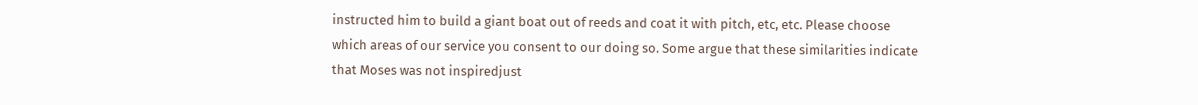instructed him to build a giant boat out of reeds and coat it with pitch, etc, etc. Please choose which areas of our service you consent to our doing so. Some argue that these similarities indicate that Moses was not inspiredjust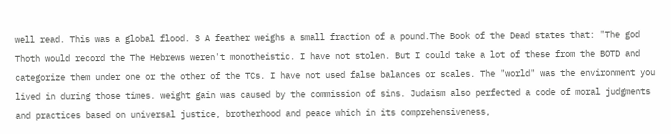well read. This was a global flood. 3 A feather weighs a small fraction of a pound.The Book of the Dead states that: "The god Thoth would record the The Hebrews weren't monotheistic. I have not stolen. But I could take a lot of these from the BOTD and categorize them under one or the other of the TCs. I have not used false balances or scales. The "world" was the environment you lived in during those times. weight gain was caused by the commission of sins. Judaism also perfected a code of moral judgments and practices based on universal justice, brotherhood and peace which in its comprehensiveness,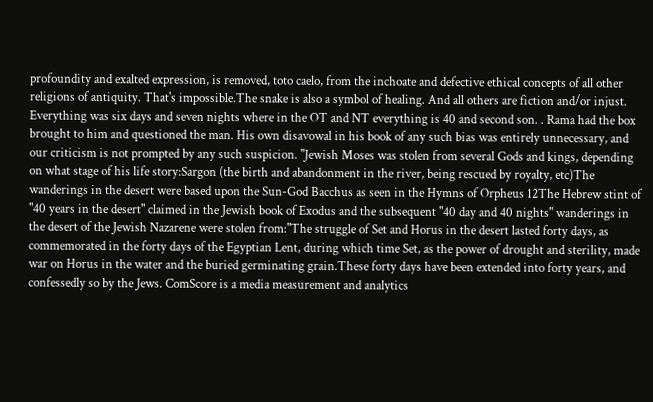profoundity and exalted expression, is removed, toto caelo, from the inchoate and defective ethical concepts of all other religions of antiquity. That's impossible.The snake is also a symbol of healing. And all others are fiction and/or injust. Everything was six days and seven nights where in the OT and NT everything is 40 and second son. . Rama had the box brought to him and questioned the man. His own disavowal in his book of any such bias was entirely unnecessary, and our criticism is not prompted by any such suspicion. "Jewish Moses was stolen from several Gods and kings, depending on what stage of his life story:Sargon (the birth and abandonment in the river, being rescued by royalty, etc)The wanderings in the desert were based upon the Sun-God Bacchus as seen in the Hymns of Orpheus 12The Hebrew stint of "40 years in the desert" claimed in the Jewish book of Exodus and the subsequent "40 day and 40 nights" wanderings in the desert of the Jewish Nazarene were stolen from:"The struggle of Set and Horus in the desert lasted forty days, as commemorated in the forty days of the Egyptian Lent, during which time Set, as the power of drought and sterility, made war on Horus in the water and the buried germinating grain.These forty days have been extended into forty years, and confessedly so by the Jews. ComScore is a media measurement and analytics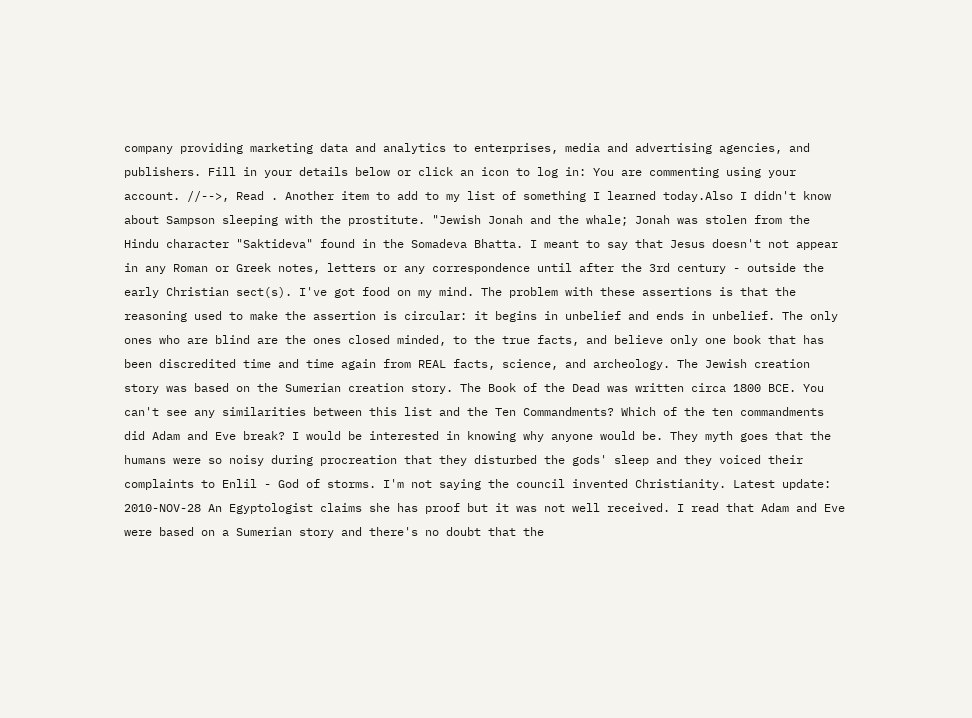company providing marketing data and analytics to enterprises, media and advertising agencies, and publishers. Fill in your details below or click an icon to log in: You are commenting using your account. //-->, Read . Another item to add to my list of something I learned today.Also I didn't know about Sampson sleeping with the prostitute. "Jewish Jonah and the whale; Jonah was stolen from the Hindu character "Saktideva" found in the Somadeva Bhatta. I meant to say that Jesus doesn't not appear in any Roman or Greek notes, letters or any correspondence until after the 3rd century - outside the early Christian sect(s). I've got food on my mind. The problem with these assertions is that the reasoning used to make the assertion is circular: it begins in unbelief and ends in unbelief. The only ones who are blind are the ones closed minded, to the true facts, and believe only one book that has been discredited time and time again from REAL facts, science, and archeology. The Jewish creation story was based on the Sumerian creation story. The Book of the Dead was written circa 1800 BCE. You can't see any similarities between this list and the Ten Commandments? Which of the ten commandments did Adam and Eve break? I would be interested in knowing why anyone would be. They myth goes that the humans were so noisy during procreation that they disturbed the gods' sleep and they voiced their complaints to Enlil - God of storms. I'm not saying the council invented Christianity. Latest update: 2010-NOV-28 An Egyptologist claims she has proof but it was not well received. I read that Adam and Eve were based on a Sumerian story and there's no doubt that the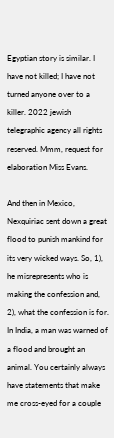Egyptian story is similar. I have not killed; I have not turned anyone over to a killer. 2022 jewish telegraphic agency all rights reserved. Mmm, request for elaboration Miss Evans.

And then in Mexico, Nexquiriac sent down a great flood to punish mankind for its very wicked ways. So, 1), he misrepresents who is making the confession and, 2), what the confession is for. In India, a man was warned of a flood and brought an animal. You certainly always have statements that make me cross-eyed for a couple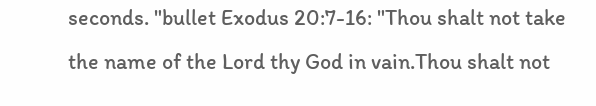seconds. "bullet Exodus 20:7-16: "Thou shalt not take the name of the Lord thy God in vain.Thou shalt not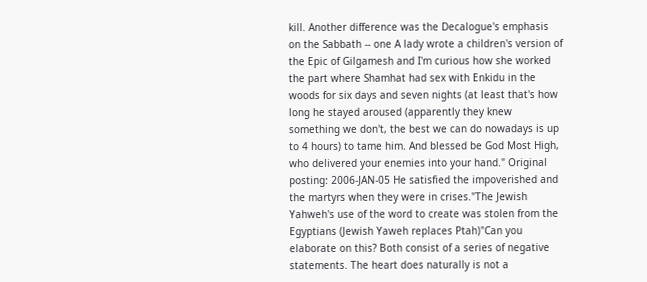kill. Another difference was the Decalogue's emphasis on the Sabbath -- one A lady wrote a children's version of the Epic of Gilgamesh and I'm curious how she worked the part where Shamhat had sex with Enkidu in the woods for six days and seven nights (at least that's how long he stayed aroused (apparently they knew something we don't, the best we can do nowadays is up to 4 hours) to tame him. And blessed be God Most High, who delivered your enemies into your hand." Original posting: 2006-JAN-05 He satisfied the impoverished and the martyrs when they were in crises."The Jewish Yahweh's use of the word to create was stolen from the Egyptians (Jewish Yaweh replaces Ptah)"Can you elaborate on this? Both consist of a series of negative statements. The heart does naturally is not a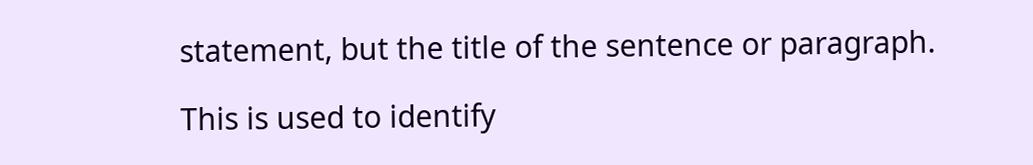statement, but the title of the sentence or paragraph.

This is used to identify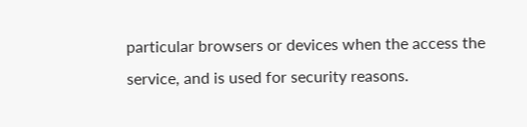particular browsers or devices when the access the service, and is used for security reasons.